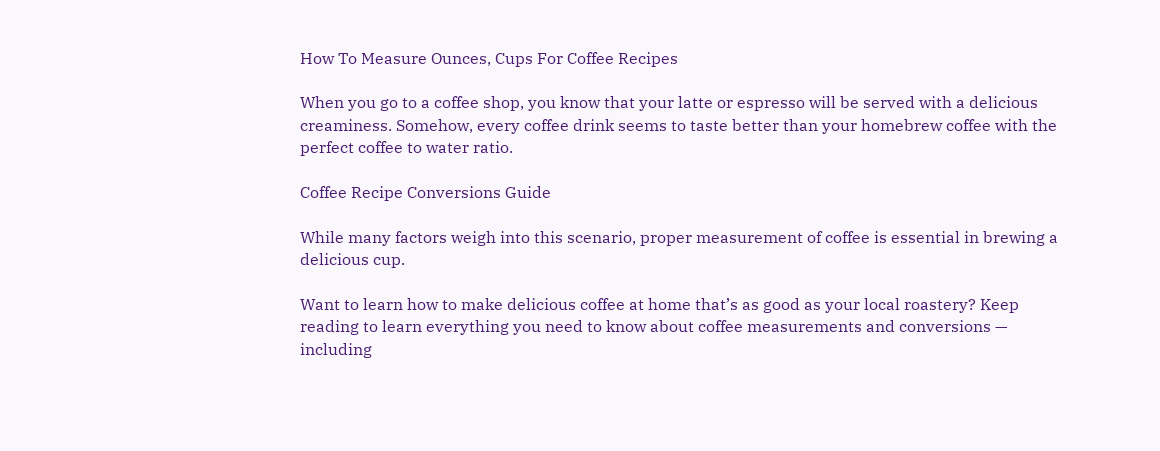How To Measure Ounces, Cups For Coffee Recipes

When you go to a coffee shop, you know that your latte or espresso will be served with a delicious creaminess. Somehow, every coffee drink seems to taste better than your homebrew coffee with the perfect coffee to water ratio.

Coffee Recipe Conversions Guide

While many factors weigh into this scenario, proper measurement of coffee is essential in brewing a delicious cup.

Want to learn how to make delicious coffee at home that’s as good as your local roastery? Keep reading to learn everything you need to know about coffee measurements and conversions — including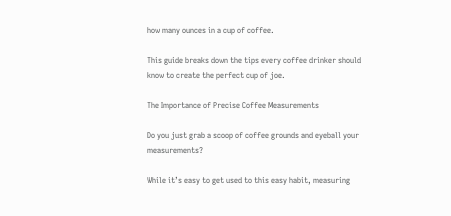how many ounces in a cup of coffee.

This guide breaks down the tips every coffee drinker should know to create the perfect cup of joe.

The Importance of Precise Coffee Measurements

Do you just grab a scoop of coffee grounds and eyeball your measurements?

While it’s easy to get used to this easy habit, measuring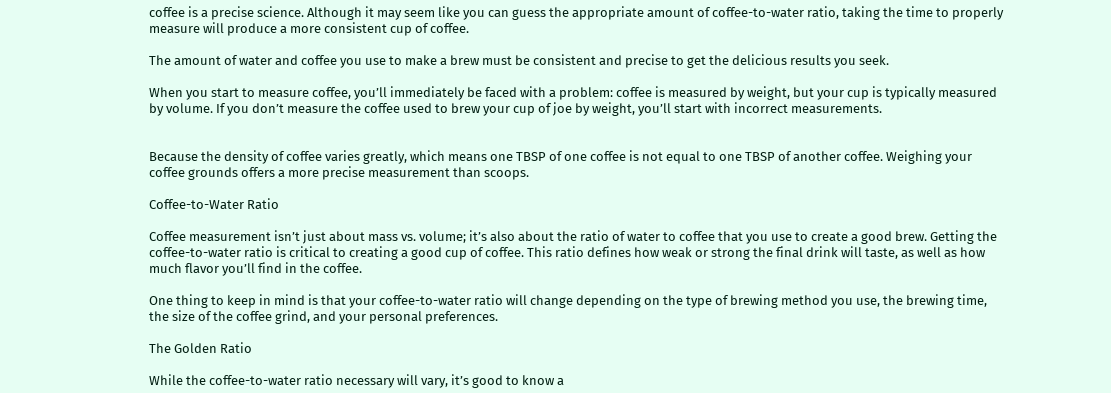coffee is a precise science. Although it may seem like you can guess the appropriate amount of coffee-to-water ratio, taking the time to properly measure will produce a more consistent cup of coffee.

The amount of water and coffee you use to make a brew must be consistent and precise to get the delicious results you seek.

When you start to measure coffee, you’ll immediately be faced with a problem: coffee is measured by weight, but your cup is typically measured by volume. If you don’t measure the coffee used to brew your cup of joe by weight, you’ll start with incorrect measurements.


Because the density of coffee varies greatly, which means one TBSP of one coffee is not equal to one TBSP of another coffee. Weighing your coffee grounds offers a more precise measurement than scoops.

Coffee-to-Water Ratio

Coffee measurement isn’t just about mass vs. volume; it’s also about the ratio of water to coffee that you use to create a good brew. Getting the coffee-to-water ratio is critical to creating a good cup of coffee. This ratio defines how weak or strong the final drink will taste, as well as how much flavor you’ll find in the coffee.

One thing to keep in mind is that your coffee-to-water ratio will change depending on the type of brewing method you use, the brewing time, the size of the coffee grind, and your personal preferences.

The Golden Ratio

While the coffee-to-water ratio necessary will vary, it’s good to know a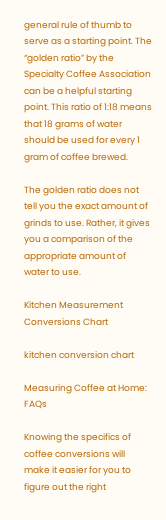general rule of thumb to serve as a starting point. The “golden ratio” by the Specialty Coffee Association can be a helpful starting point. This ratio of 1:18 means that 18 grams of water should be used for every 1 gram of coffee brewed.

The golden ratio does not tell you the exact amount of grinds to use. Rather, it gives you a comparison of the appropriate amount of water to use.

Kitchen Measurement Conversions Chart

kitchen conversion chart

Measuring Coffee at Home: FAQs

Knowing the specifics of coffee conversions will make it easier for you to figure out the right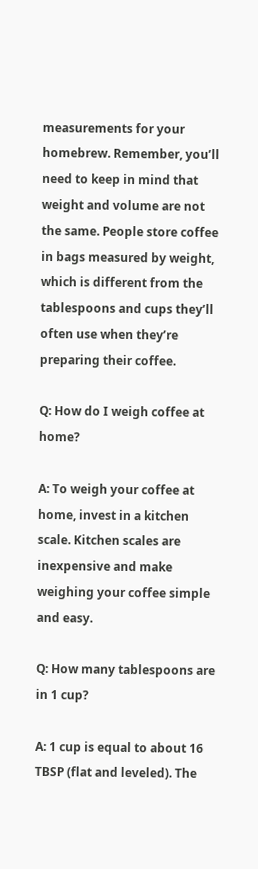measurements for your homebrew. Remember, you’ll need to keep in mind that weight and volume are not the same. People store coffee in bags measured by weight, which is different from the tablespoons and cups they’ll often use when they’re preparing their coffee.

Q: How do I weigh coffee at home?

A: To weigh your coffee at home, invest in a kitchen scale. Kitchen scales are inexpensive and make weighing your coffee simple and easy.

Q: How many tablespoons are in 1 cup?

A: 1 cup is equal to about 16 TBSP (flat and leveled). The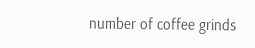number of coffee grinds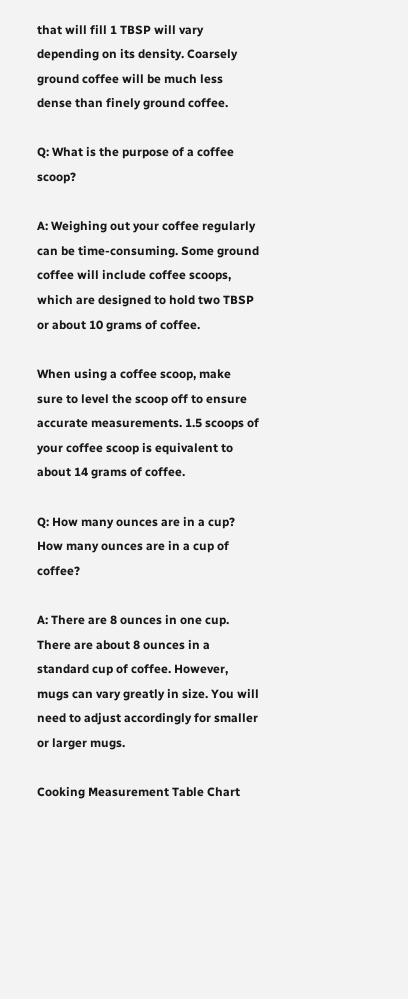that will fill 1 TBSP will vary depending on its density. Coarsely ground coffee will be much less dense than finely ground coffee.

Q: What is the purpose of a coffee scoop?

A: Weighing out your coffee regularly can be time-consuming. Some ground coffee will include coffee scoops, which are designed to hold two TBSP or about 10 grams of coffee.

When using a coffee scoop, make sure to level the scoop off to ensure accurate measurements. 1.5 scoops of your coffee scoop is equivalent to about 14 grams of coffee.

Q: How many ounces are in a cup? How many ounces are in a cup of coffee?

A: There are 8 ounces in one cup. There are about 8 ounces in a standard cup of coffee. However, mugs can vary greatly in size. You will need to adjust accordingly for smaller or larger mugs.

Cooking Measurement Table Chart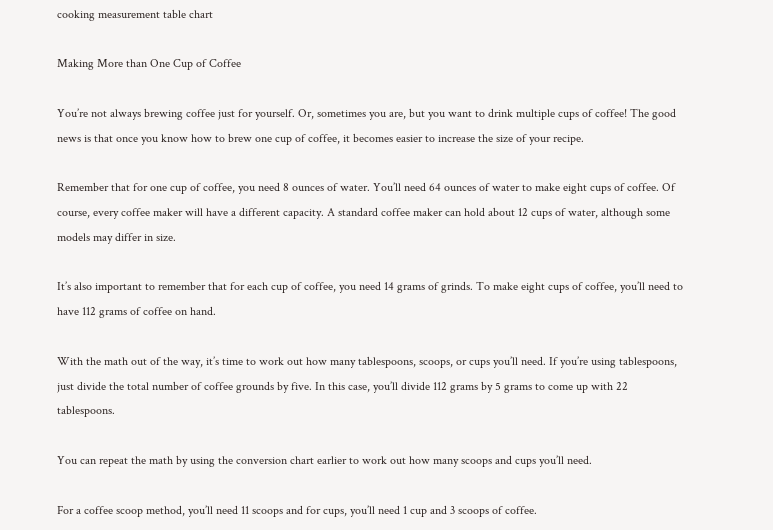cooking measurement table chart

Making More than One Cup of Coffee

You’re not always brewing coffee just for yourself. Or, sometimes you are, but you want to drink multiple cups of coffee! The good news is that once you know how to brew one cup of coffee, it becomes easier to increase the size of your recipe.

Remember that for one cup of coffee, you need 8 ounces of water. You’ll need 64 ounces of water to make eight cups of coffee. Of course, every coffee maker will have a different capacity. A standard coffee maker can hold about 12 cups of water, although some models may differ in size.

It’s also important to remember that for each cup of coffee, you need 14 grams of grinds. To make eight cups of coffee, you’ll need to have 112 grams of coffee on hand.

With the math out of the way, it’s time to work out how many tablespoons, scoops, or cups you’ll need. If you’re using tablespoons, just divide the total number of coffee grounds by five. In this case, you’ll divide 112 grams by 5 grams to come up with 22 tablespoons.

You can repeat the math by using the conversion chart earlier to work out how many scoops and cups you’ll need.

For a coffee scoop method, you’ll need 11 scoops and for cups, you’ll need 1 cup and 3 scoops of coffee.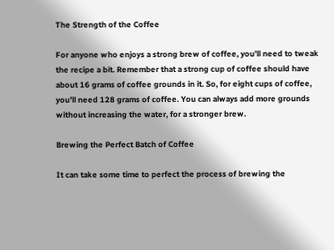The Strength of the Coffee

For anyone who enjoys a strong brew of coffee, you’ll need to tweak the recipe a bit. Remember that a strong cup of coffee should have about 16 grams of coffee grounds in it. So, for eight cups of coffee, you’ll need 128 grams of coffee. You can always add more grounds without increasing the water, for a stronger brew.

Brewing the Perfect Batch of Coffee

It can take some time to perfect the process of brewing the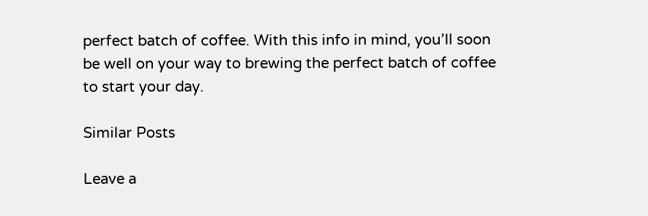perfect batch of coffee. With this info in mind, you’ll soon be well on your way to brewing the perfect batch of coffee to start your day.

Similar Posts

Leave a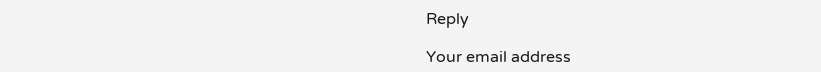Reply

Your email address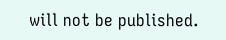will not be published.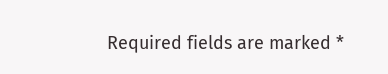Required fields are marked *